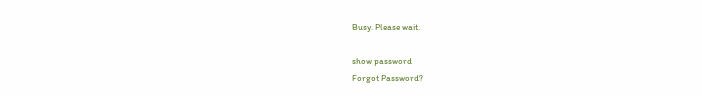Busy. Please wait.

show password
Forgot Password?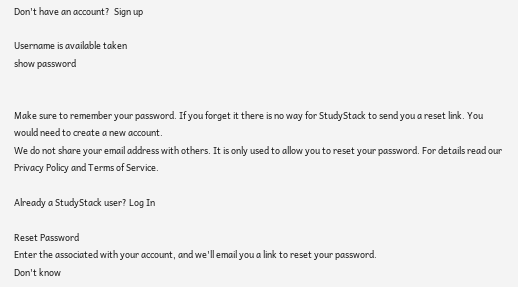Don't have an account?  Sign up

Username is available taken
show password


Make sure to remember your password. If you forget it there is no way for StudyStack to send you a reset link. You would need to create a new account.
We do not share your email address with others. It is only used to allow you to reset your password. For details read our Privacy Policy and Terms of Service.

Already a StudyStack user? Log In

Reset Password
Enter the associated with your account, and we'll email you a link to reset your password.
Don't know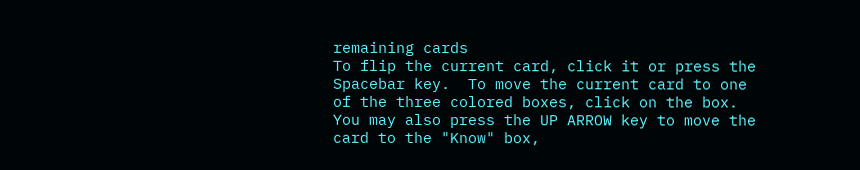remaining cards
To flip the current card, click it or press the Spacebar key.  To move the current card to one of the three colored boxes, click on the box.  You may also press the UP ARROW key to move the card to the "Know" box,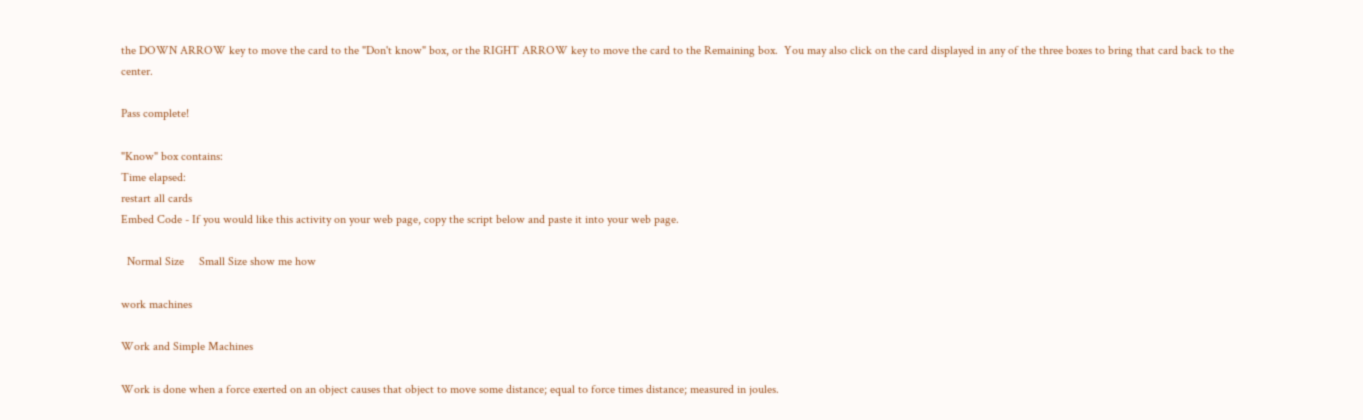the DOWN ARROW key to move the card to the "Don't know" box, or the RIGHT ARROW key to move the card to the Remaining box.  You may also click on the card displayed in any of the three boxes to bring that card back to the center.

Pass complete!

"Know" box contains:
Time elapsed:
restart all cards
Embed Code - If you would like this activity on your web page, copy the script below and paste it into your web page.

  Normal Size     Small Size show me how

work machines

Work and Simple Machines

Work is done when a force exerted on an object causes that object to move some distance; equal to force times distance; measured in joules.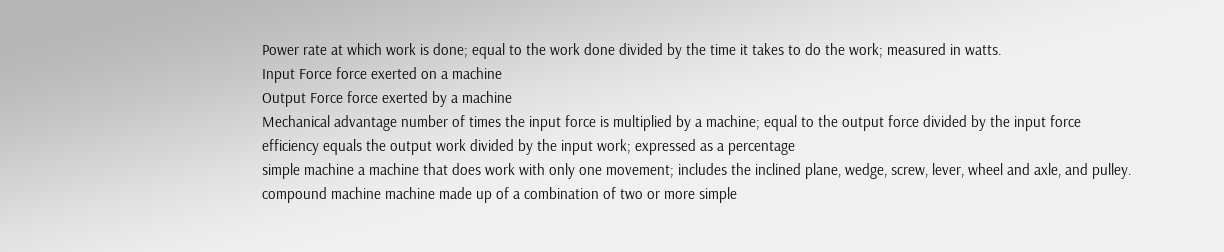Power rate at which work is done; equal to the work done divided by the time it takes to do the work; measured in watts.
Input Force force exerted on a machine
Output Force force exerted by a machine
Mechanical advantage number of times the input force is multiplied by a machine; equal to the output force divided by the input force
efficiency equals the output work divided by the input work; expressed as a percentage
simple machine a machine that does work with only one movement; includes the inclined plane, wedge, screw, lever, wheel and axle, and pulley.
compound machine machine made up of a combination of two or more simple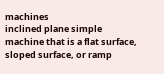machines
inclined plane simple machine that is a flat surface, sloped surface, or ramp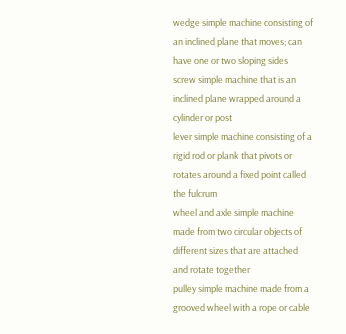wedge simple machine consisting of an inclined plane that moves; can have one or two sloping sides
screw simple machine that is an inclined plane wrapped around a cylinder or post
lever simple machine consisting of a rigid rod or plank that pivots or rotates around a fixed point called the fulcrum
wheel and axle simple machine made from two circular objects of different sizes that are attached and rotate together
pulley simple machine made from a grooved wheel with a rope or cable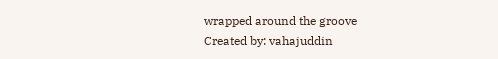wrapped around the groove
Created by: vahajuddin